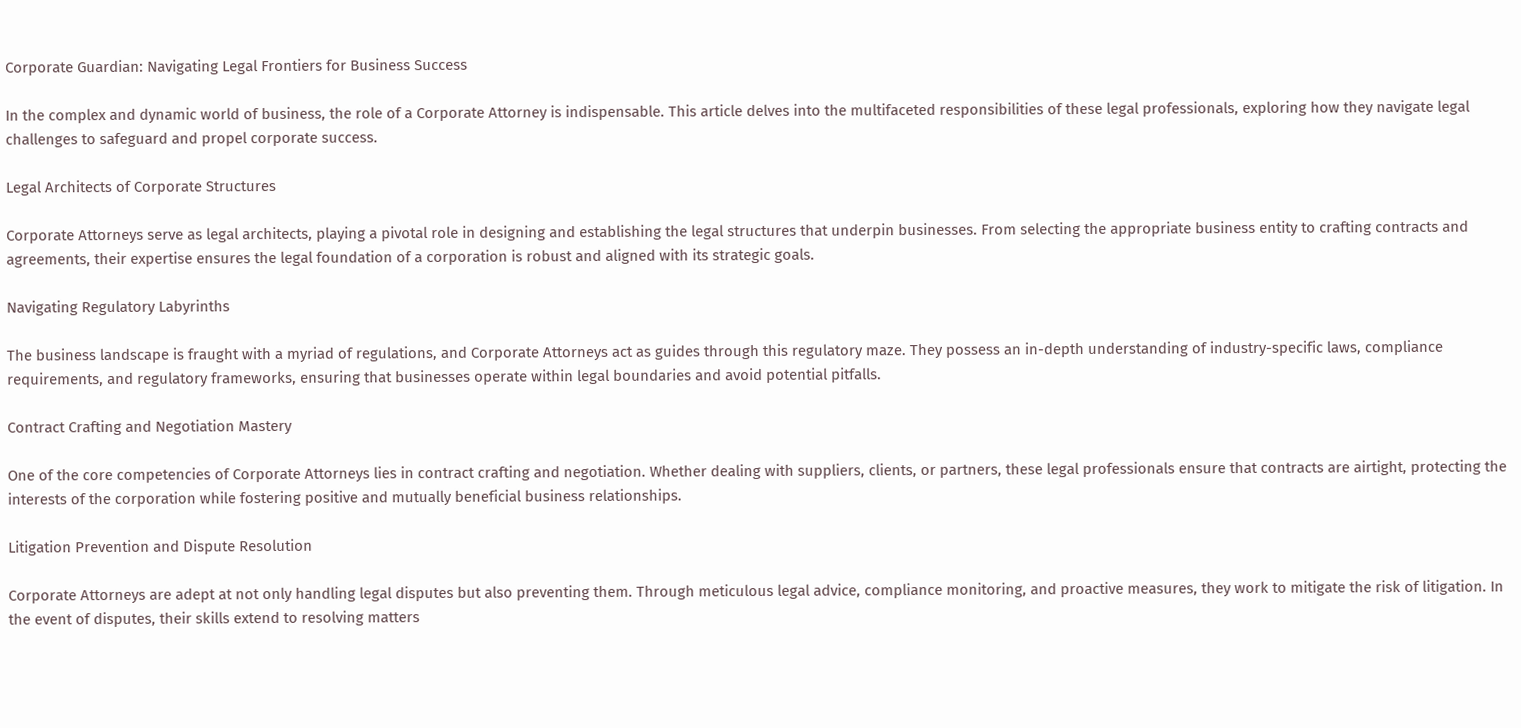Corporate Guardian: Navigating Legal Frontiers for Business Success

In the complex and dynamic world of business, the role of a Corporate Attorney is indispensable. This article delves into the multifaceted responsibilities of these legal professionals, exploring how they navigate legal challenges to safeguard and propel corporate success.

Legal Architects of Corporate Structures

Corporate Attorneys serve as legal architects, playing a pivotal role in designing and establishing the legal structures that underpin businesses. From selecting the appropriate business entity to crafting contracts and agreements, their expertise ensures the legal foundation of a corporation is robust and aligned with its strategic goals.

Navigating Regulatory Labyrinths

The business landscape is fraught with a myriad of regulations, and Corporate Attorneys act as guides through this regulatory maze. They possess an in-depth understanding of industry-specific laws, compliance requirements, and regulatory frameworks, ensuring that businesses operate within legal boundaries and avoid potential pitfalls.

Contract Crafting and Negotiation Mastery

One of the core competencies of Corporate Attorneys lies in contract crafting and negotiation. Whether dealing with suppliers, clients, or partners, these legal professionals ensure that contracts are airtight, protecting the interests of the corporation while fostering positive and mutually beneficial business relationships.

Litigation Prevention and Dispute Resolution

Corporate Attorneys are adept at not only handling legal disputes but also preventing them. Through meticulous legal advice, compliance monitoring, and proactive measures, they work to mitigate the risk of litigation. In the event of disputes, their skills extend to resolving matters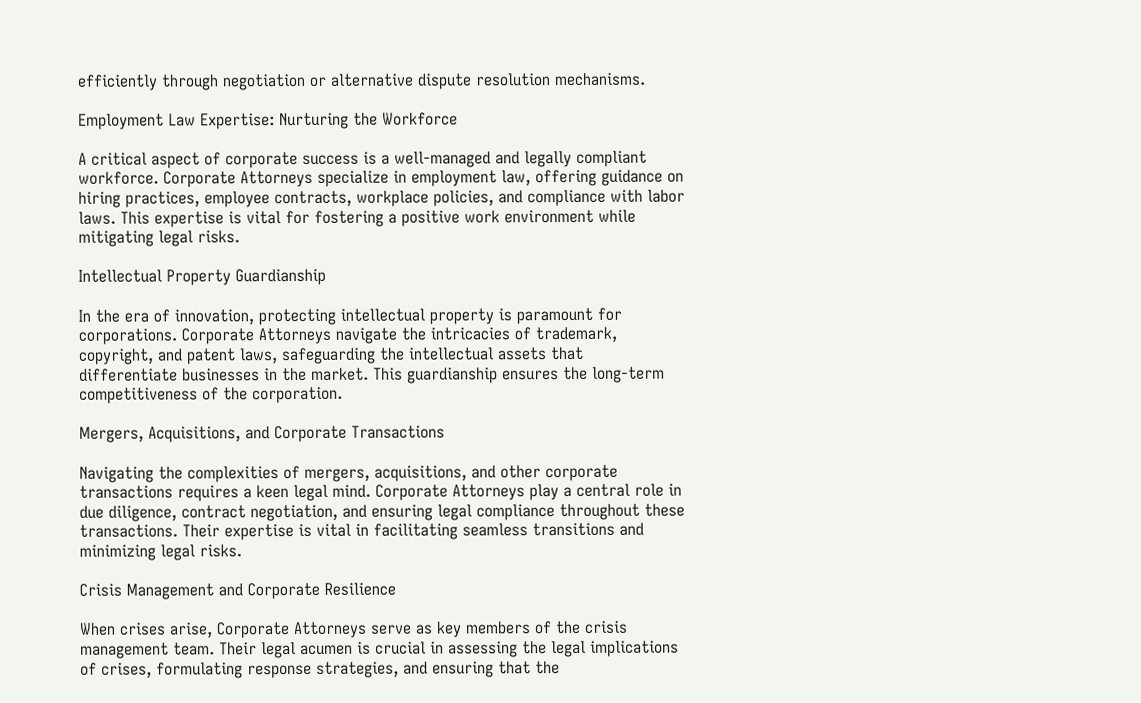efficiently through negotiation or alternative dispute resolution mechanisms.

Employment Law Expertise: Nurturing the Workforce

A critical aspect of corporate success is a well-managed and legally compliant workforce. Corporate Attorneys specialize in employment law, offering guidance on hiring practices, employee contracts, workplace policies, and compliance with labor laws. This expertise is vital for fostering a positive work environment while mitigating legal risks.

Intellectual Property Guardianship

In the era of innovation, protecting intellectual property is paramount for corporations. Corporate Attorneys navigate the intricacies of trademark, copyright, and patent laws, safeguarding the intellectual assets that differentiate businesses in the market. This guardianship ensures the long-term competitiveness of the corporation.

Mergers, Acquisitions, and Corporate Transactions

Navigating the complexities of mergers, acquisitions, and other corporate transactions requires a keen legal mind. Corporate Attorneys play a central role in due diligence, contract negotiation, and ensuring legal compliance throughout these transactions. Their expertise is vital in facilitating seamless transitions and minimizing legal risks.

Crisis Management and Corporate Resilience

When crises arise, Corporate Attorneys serve as key members of the crisis management team. Their legal acumen is crucial in assessing the legal implications of crises, formulating response strategies, and ensuring that the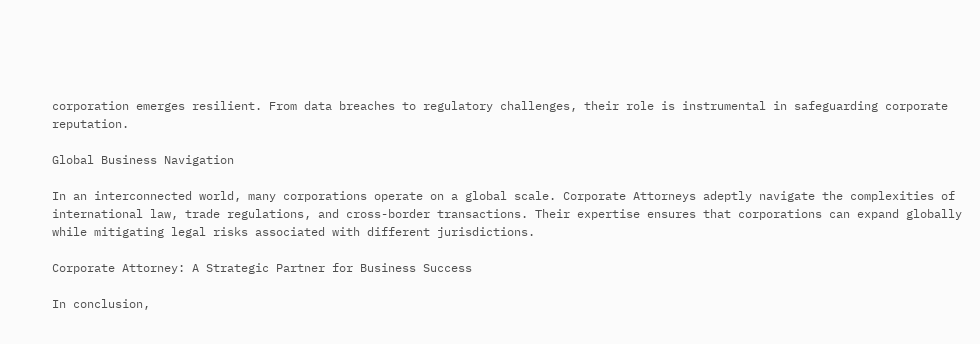corporation emerges resilient. From data breaches to regulatory challenges, their role is instrumental in safeguarding corporate reputation.

Global Business Navigation

In an interconnected world, many corporations operate on a global scale. Corporate Attorneys adeptly navigate the complexities of international law, trade regulations, and cross-border transactions. Their expertise ensures that corporations can expand globally while mitigating legal risks associated with different jurisdictions.

Corporate Attorney: A Strategic Partner for Business Success

In conclusion,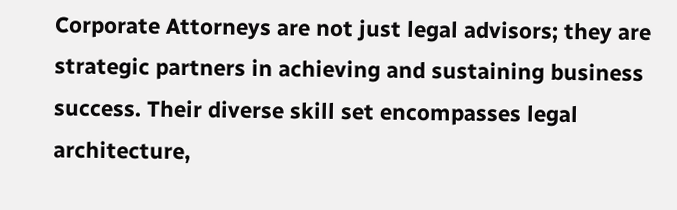Corporate Attorneys are not just legal advisors; they are strategic partners in achieving and sustaining business success. Their diverse skill set encompasses legal architecture,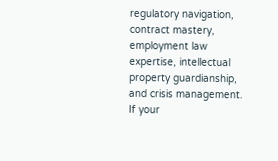regulatory navigation, contract mastery, employment law expertise, intellectual property guardianship, and crisis management. If your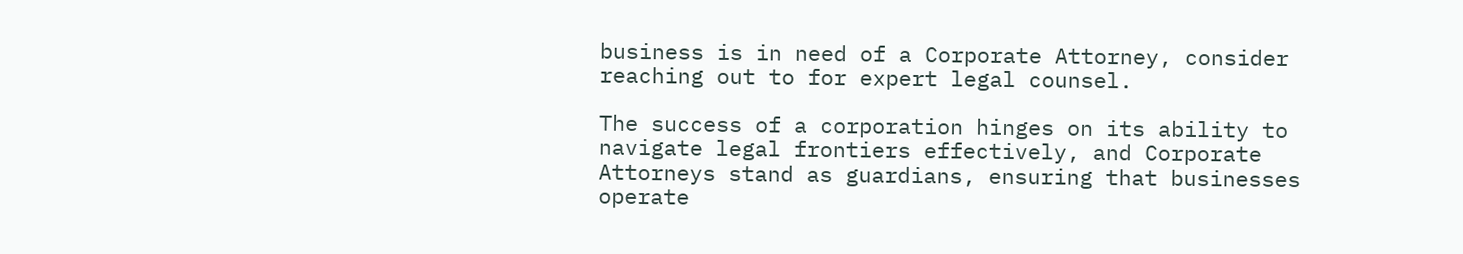business is in need of a Corporate Attorney, consider reaching out to for expert legal counsel.

The success of a corporation hinges on its ability to navigate legal frontiers effectively, and Corporate Attorneys stand as guardians, ensuring that businesses operate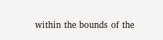within the bounds of the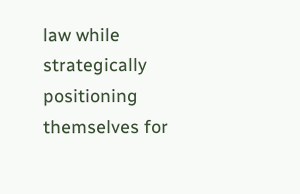law while strategically positioning themselves for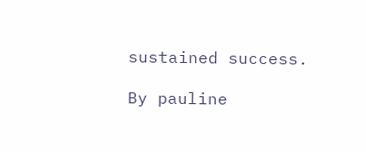sustained success.

By pauline